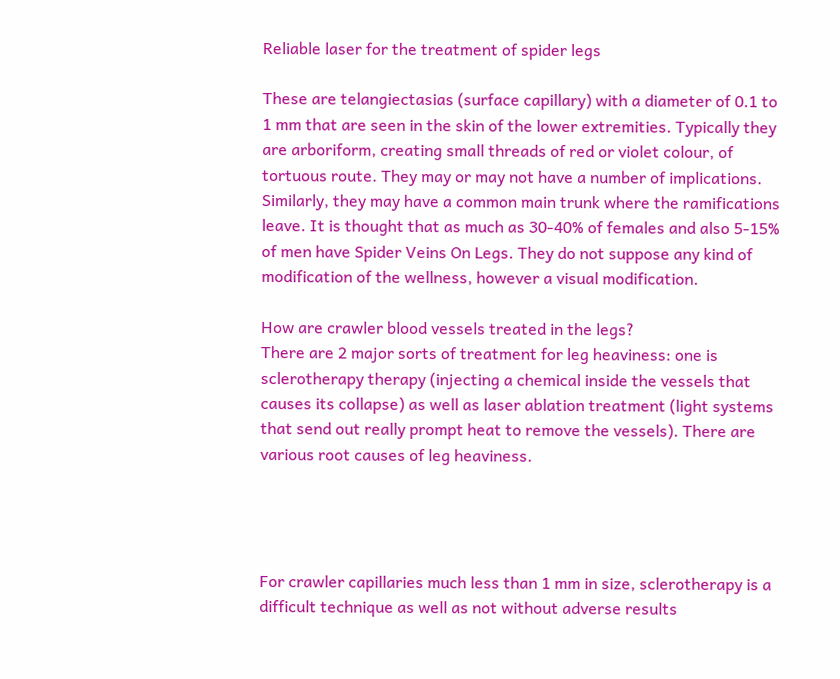Reliable laser for the treatment of spider legs

These are telangiectasias (surface capillary) with a diameter of 0.1 to 1 mm that are seen in the skin of the lower extremities. Typically they are arboriform, creating small threads of red or violet colour, of tortuous route. They may or may not have a number of implications. Similarly, they may have a common main trunk where the ramifications leave. It is thought that as much as 30-40% of females and also 5-15% of men have Spider Veins On Legs. They do not suppose any kind of modification of the wellness, however a visual modification.

How are crawler blood vessels treated in the legs?
There are 2 major sorts of treatment for leg heaviness: one is sclerotherapy therapy (injecting a chemical inside the vessels that causes its collapse) as well as laser ablation treatment (light systems that send out really prompt heat to remove the vessels). There are various root causes of leg heaviness.




For crawler capillaries much less than 1 mm in size, sclerotherapy is a difficult technique as well as not without adverse results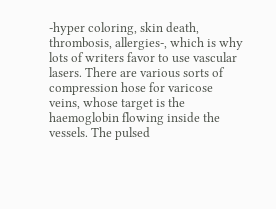-hyper coloring, skin death, thrombosis, allergies-, which is why lots of writers favor to use vascular lasers. There are various sorts of compression hose for varicose veins, whose target is the haemoglobin flowing inside the vessels. The pulsed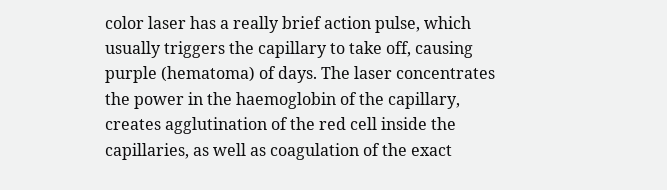color laser has a really brief action pulse, which usually triggers the capillary to take off, causing purple (hematoma) of days. The laser concentrates the power in the haemoglobin of the capillary, creates agglutination of the red cell inside the capillaries, as well as coagulation of the exact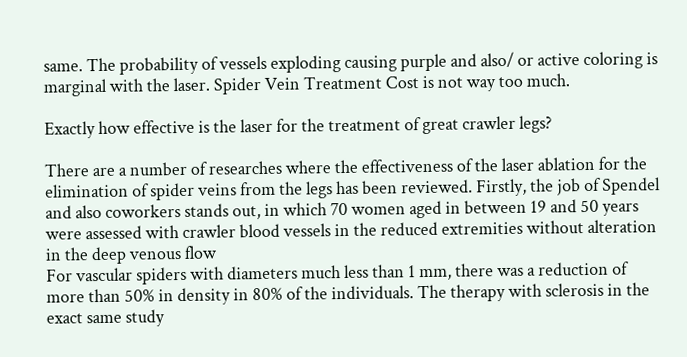same. The probability of vessels exploding causing purple and also/ or active coloring is marginal with the laser. Spider Vein Treatment Cost is not way too much.

Exactly how effective is the laser for the treatment of great crawler legs?

There are a number of researches where the effectiveness of the laser ablation for the elimination of spider veins from the legs has been reviewed. Firstly, the job of Spendel and also coworkers stands out, in which 70 women aged in between 19 and 50 years were assessed with crawler blood vessels in the reduced extremities without alteration in the deep venous flow
For vascular spiders with diameters much less than 1 mm, there was a reduction of more than 50% in density in 80% of the individuals. The therapy with sclerosis in the exact same study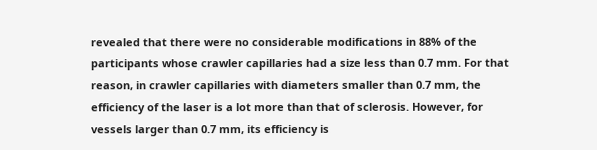revealed that there were no considerable modifications in 88% of the participants whose crawler capillaries had a size less than 0.7 mm. For that reason, in crawler capillaries with diameters smaller than 0.7 mm, the efficiency of the laser is a lot more than that of sclerosis. However, for vessels larger than 0.7 mm, its efficiency is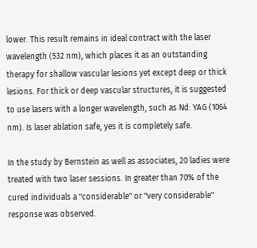lower. This result remains in ideal contract with the laser wavelength (532 nm), which places it as an outstanding therapy for shallow vascular lesions yet except deep or thick lesions. For thick or deep vascular structures, it is suggested to use lasers with a longer wavelength, such as Nd: YAG (1064 nm). Is laser ablation safe, yes it is completely safe.

In the study by Bernstein as well as associates, 20 ladies were treated with two laser sessions. In greater than 70% of the cured individuals a "considerable" or "very considerable" response was observed.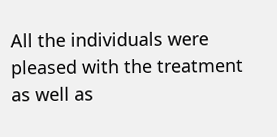All the individuals were pleased with the treatment as well as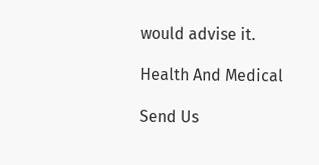would advise it.

Health And Medical

Send Us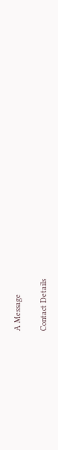A Message

Contact Details